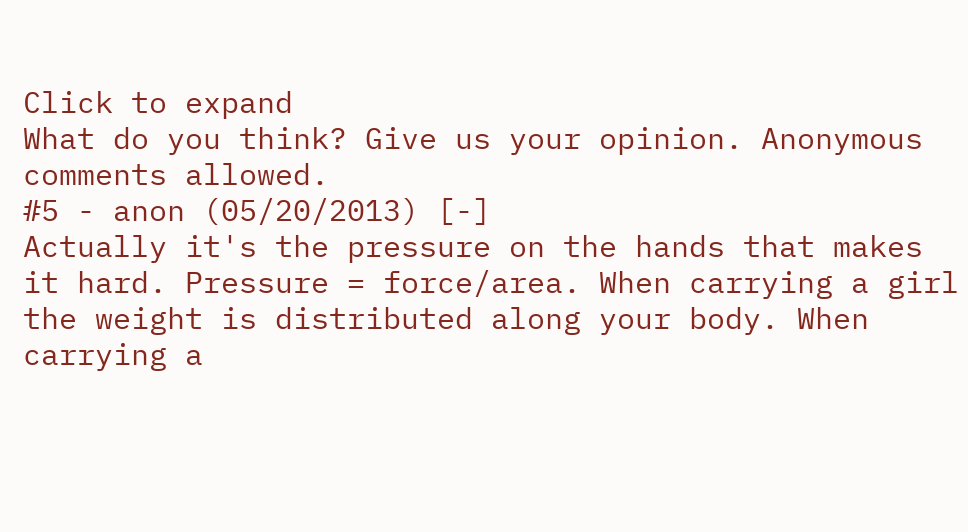Click to expand
What do you think? Give us your opinion. Anonymous comments allowed.
#5 - anon (05/20/2013) [-]
Actually it's the pressure on the hands that makes it hard. Pressure = force/area. When carrying a girl the weight is distributed along your body. When carrying a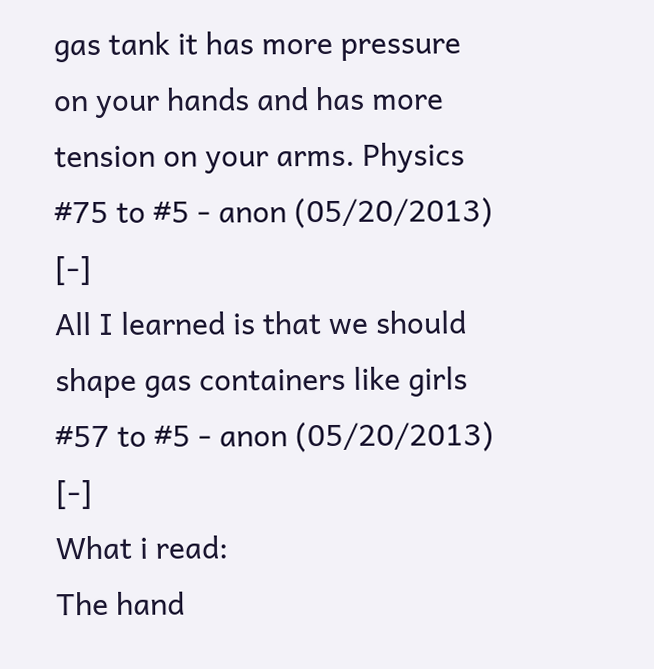gas tank it has more pressure on your hands and has more tension on your arms. Physics
#75 to #5 - anon (05/20/2013) [-]
All I learned is that we should shape gas containers like girls
#57 to #5 - anon (05/20/2013) [-]
What i read:
The hand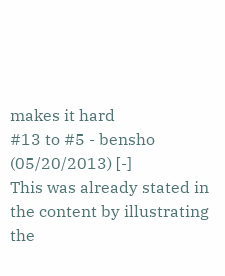makes it hard
#13 to #5 - bensho (05/20/2013) [-]
This was already stated in the content by illustrating the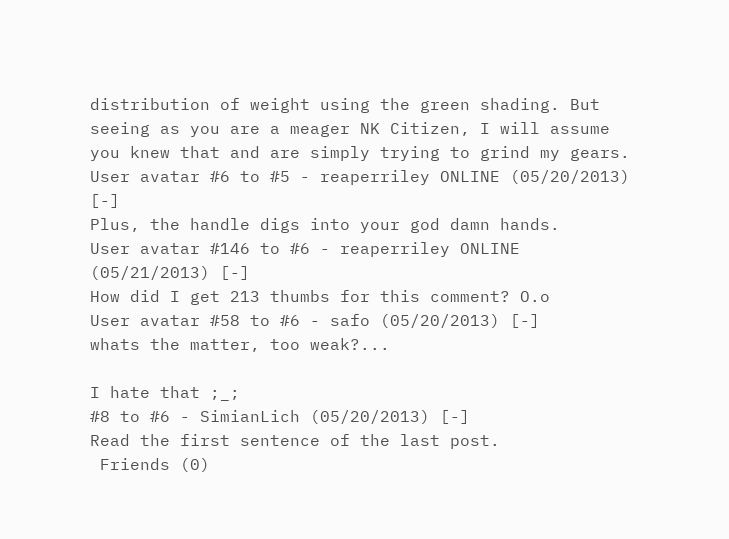distribution of weight using the green shading. But seeing as you are a meager NK Citizen, I will assume you knew that and are simply trying to grind my gears.
User avatar #6 to #5 - reaperriley ONLINE (05/20/2013) [-]
Plus, the handle digs into your god damn hands.
User avatar #146 to #6 - reaperriley ONLINE (05/21/2013) [-]
How did I get 213 thumbs for this comment? O.o
User avatar #58 to #6 - safo (05/20/2013) [-]
whats the matter, too weak?...

I hate that ;_;
#8 to #6 - SimianLich (05/20/2013) [-]
Read the first sentence of the last post.
 Friends (0)